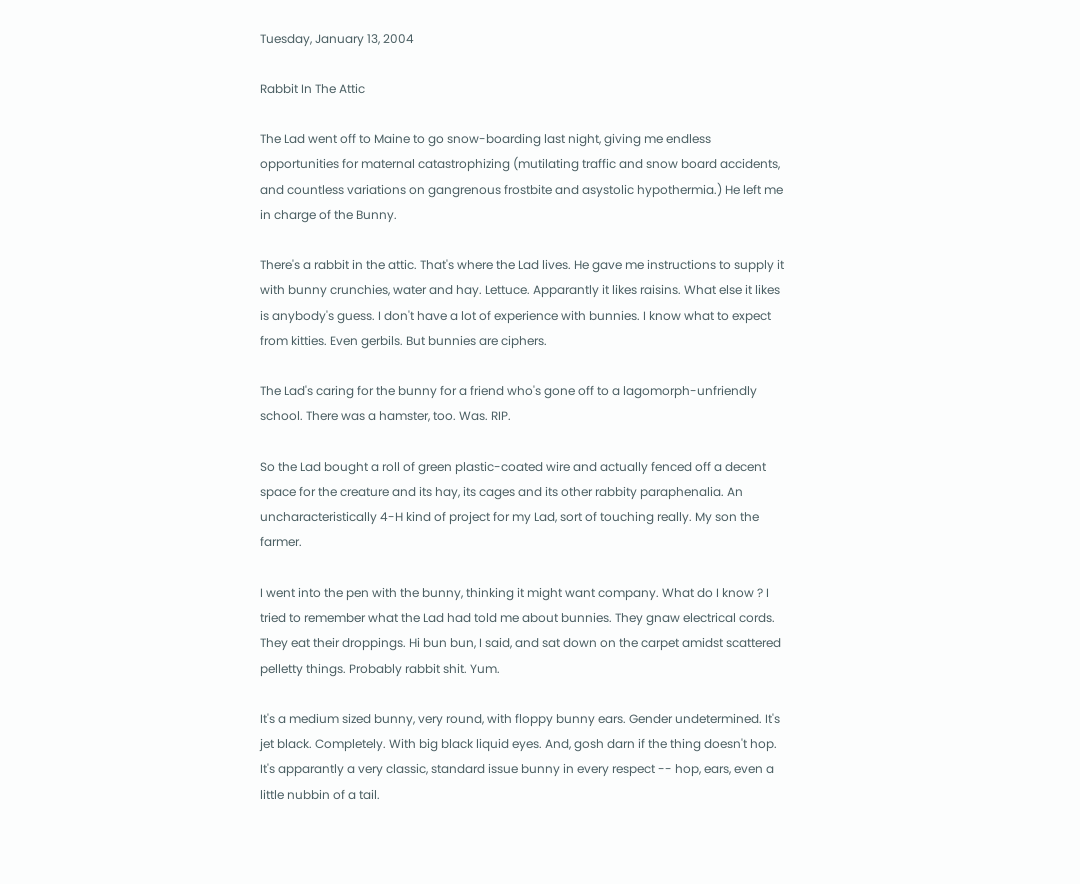Tuesday, January 13, 2004

Rabbit In The Attic

The Lad went off to Maine to go snow-boarding last night, giving me endless opportunities for maternal catastrophizing (mutilating traffic and snow board accidents, and countless variations on gangrenous frostbite and asystolic hypothermia.) He left me in charge of the Bunny.

There's a rabbit in the attic. That's where the Lad lives. He gave me instructions to supply it with bunny crunchies, water and hay. Lettuce. Apparantly it likes raisins. What else it likes is anybody's guess. I don't have a lot of experience with bunnies. I know what to expect from kitties. Even gerbils. But bunnies are ciphers.

The Lad's caring for the bunny for a friend who's gone off to a lagomorph-unfriendly school. There was a hamster, too. Was. RIP.

So the Lad bought a roll of green plastic-coated wire and actually fenced off a decent space for the creature and its hay, its cages and its other rabbity paraphenalia. An uncharacteristically 4-H kind of project for my Lad, sort of touching really. My son the farmer.

I went into the pen with the bunny, thinking it might want company. What do I know ? I tried to remember what the Lad had told me about bunnies. They gnaw electrical cords. They eat their droppings. Hi bun bun, I said, and sat down on the carpet amidst scattered pelletty things. Probably rabbit shit. Yum.

It's a medium sized bunny, very round, with floppy bunny ears. Gender undetermined. It's jet black. Completely. With big black liquid eyes. And, gosh darn if the thing doesn't hop. It's apparantly a very classic, standard issue bunny in every respect -- hop, ears, even a little nubbin of a tail.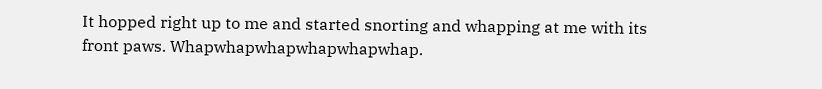It hopped right up to me and started snorting and whapping at me with its front paws. Whapwhapwhapwhapwhapwhap.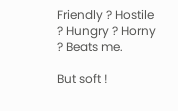Friendly ? Hostile ? Hungry ? Horny ? Beats me.

But soft !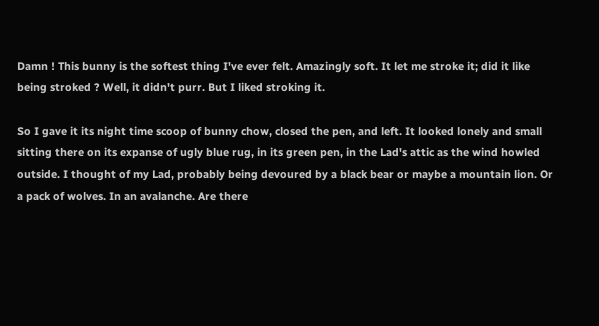Damn ! This bunny is the softest thing I've ever felt. Amazingly soft. It let me stroke it; did it like being stroked ? Well, it didn't purr. But I liked stroking it.

So I gave it its night time scoop of bunny chow, closed the pen, and left. It looked lonely and small sitting there on its expanse of ugly blue rug, in its green pen, in the Lad's attic as the wind howled outside. I thought of my Lad, probably being devoured by a black bear or maybe a mountain lion. Or a pack of wolves. In an avalanche. Are there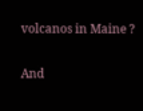volcanos in Maine ?

And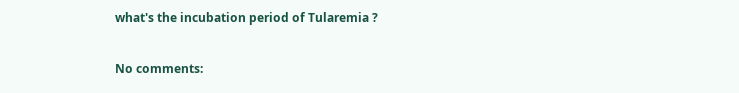what's the incubation period of Tularemia ?

No comments: